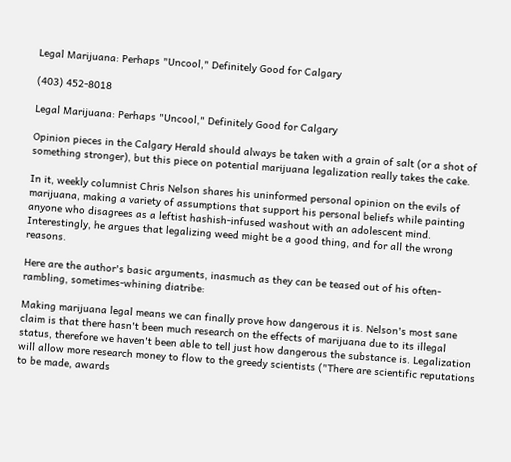Legal Marijuana: Perhaps "Uncool," Definitely Good for Calgary

(403) 452-8018

Legal Marijuana: Perhaps "Uncool," Definitely Good for Calgary

Opinion pieces in the Calgary Herald should always be taken with a grain of salt (or a shot of something stronger), but this piece on potential marijuana legalization really takes the cake.

In it, weekly columnist Chris Nelson shares his uninformed personal opinion on the evils of marijuana, making a variety of assumptions that support his personal beliefs while painting anyone who disagrees as a leftist hashish-infused washout with an adolescent mind. Interestingly, he argues that legalizing weed might be a good thing, and for all the wrong reasons.

Here are the author's basic arguments, inasmuch as they can be teased out of his often-rambling, sometimes-whining diatribe:

Making marijuana legal means we can finally prove how dangerous it is. Nelson's most sane claim is that there hasn't been much research on the effects of marijuana due to its illegal status, therefore we haven't been able to tell just how dangerous the substance is. Legalization will allow more research money to flow to the greedy scientists ("There are scientific reputations to be made, awards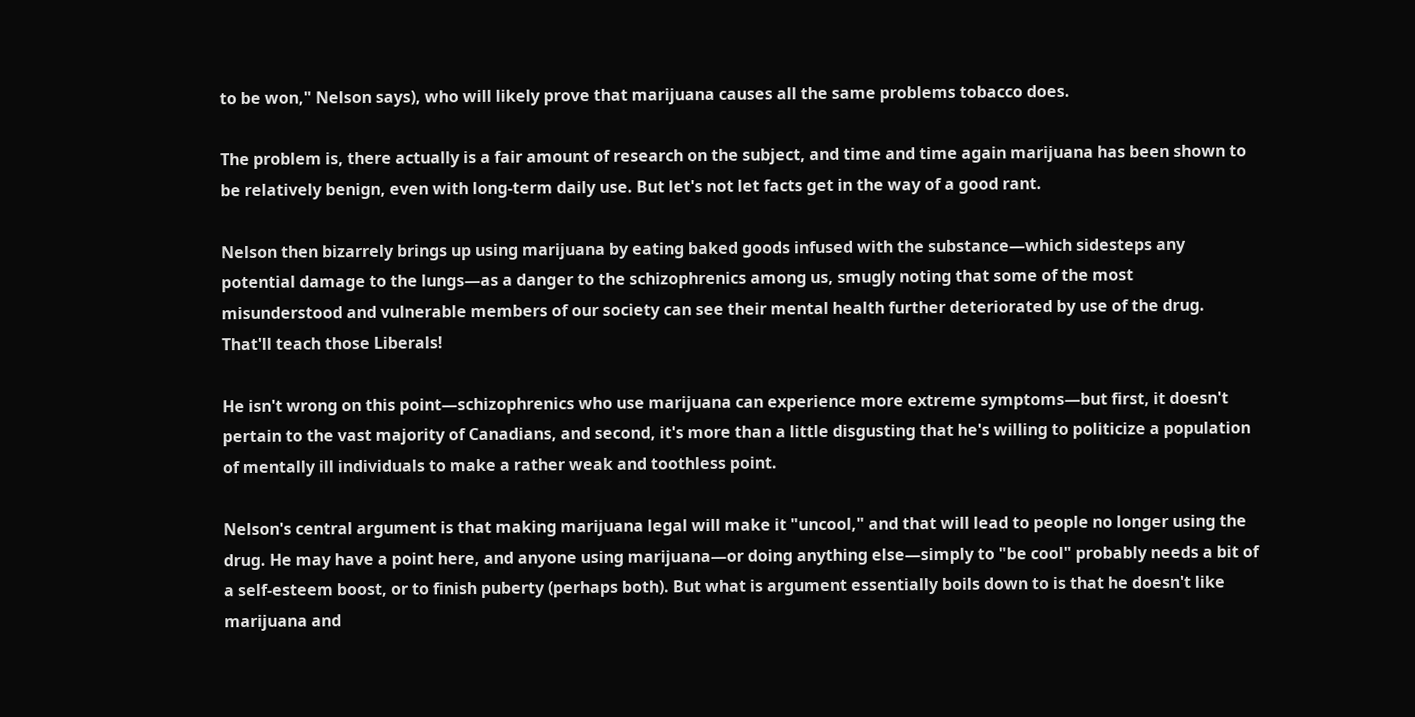to be won," Nelson says), who will likely prove that marijuana causes all the same problems tobacco does.

The problem is, there actually is a fair amount of research on the subject, and time and time again marijuana has been shown to be relatively benign, even with long-term daily use. But let's not let facts get in the way of a good rant.

Nelson then bizarrely brings up using marijuana by eating baked goods infused with the substance—which sidesteps any potential damage to the lungs—as a danger to the schizophrenics among us, smugly noting that some of the most misunderstood and vulnerable members of our society can see their mental health further deteriorated by use of the drug. That'll teach those Liberals!

He isn't wrong on this point—schizophrenics who use marijuana can experience more extreme symptoms—but first, it doesn't pertain to the vast majority of Canadians, and second, it's more than a little disgusting that he's willing to politicize a population of mentally ill individuals to make a rather weak and toothless point.

Nelson's central argument is that making marijuana legal will make it "uncool," and that will lead to people no longer using the drug. He may have a point here, and anyone using marijuana—or doing anything else—simply to "be cool" probably needs a bit of a self-esteem boost, or to finish puberty (perhaps both). But what is argument essentially boils down to is that he doesn't like marijuana and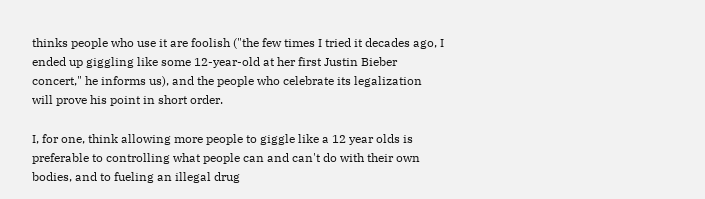thinks people who use it are foolish ("the few times I tried it decades ago, I ended up giggling like some 12-year-old at her first Justin Bieber concert," he informs us), and the people who celebrate its legalization will prove his point in short order.

I, for one, think allowing more people to giggle like a 12 year olds is preferable to controlling what people can and can't do with their own bodies, and to fueling an illegal drug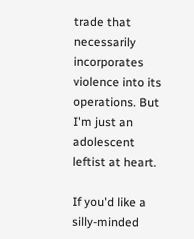trade that necessarily incorporates violence into its operations. But I'm just an adolescent leftist at heart.

If you'd like a silly-minded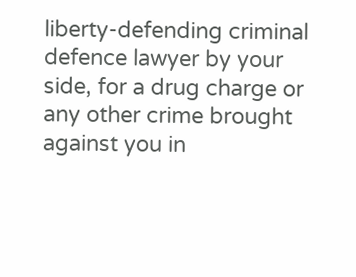liberty-defending criminal defence lawyer by your side, for a drug charge or any other crime brought against you in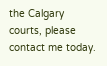the Calgary courts, please contact me today.